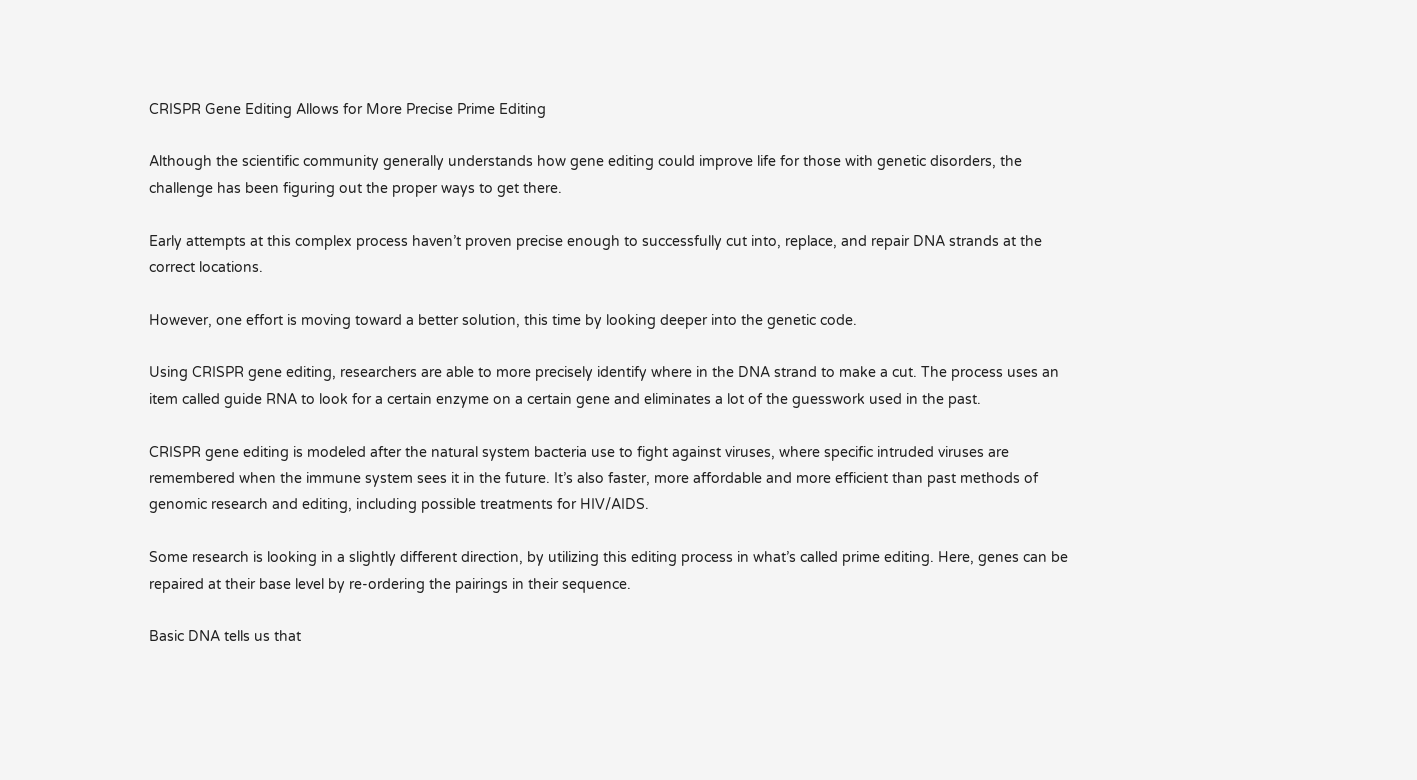CRISPR Gene Editing Allows for More Precise Prime Editing

Although the scientific community generally understands how gene editing could improve life for those with genetic disorders, the challenge has been figuring out the proper ways to get there.

Early attempts at this complex process haven’t proven precise enough to successfully cut into, replace, and repair DNA strands at the correct locations.

However, one effort is moving toward a better solution, this time by looking deeper into the genetic code.

Using CRISPR gene editing, researchers are able to more precisely identify where in the DNA strand to make a cut. The process uses an item called guide RNA to look for a certain enzyme on a certain gene and eliminates a lot of the guesswork used in the past.

CRISPR gene editing is modeled after the natural system bacteria use to fight against viruses, where specific intruded viruses are remembered when the immune system sees it in the future. It’s also faster, more affordable and more efficient than past methods of genomic research and editing, including possible treatments for HIV/AIDS.

Some research is looking in a slightly different direction, by utilizing this editing process in what’s called prime editing. Here, genes can be repaired at their base level by re-ordering the pairings in their sequence.

Basic DNA tells us that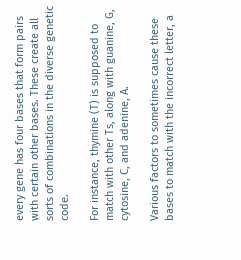every gene has four bases that form pairs with certain other bases. These create all sorts of combinations in the diverse genetic code.

For instance, thymine (T) is supposed to match with other Ts, along with guanine, G, cytosine, C, and adenine, A.

Various factors to sometimes cause these bases to match with the incorrect letter, a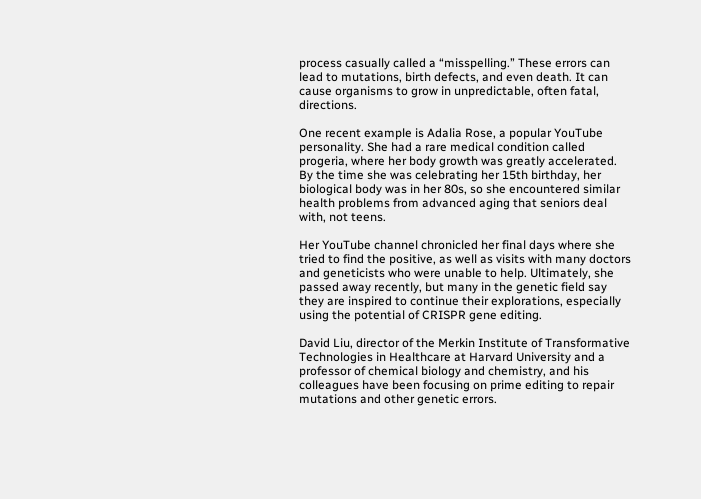process casually called a “misspelling.” These errors can lead to mutations, birth defects, and even death. It can cause organisms to grow in unpredictable, often fatal, directions.

One recent example is Adalia Rose, a popular YouTube personality. She had a rare medical condition called progeria, where her body growth was greatly accelerated. By the time she was celebrating her 15th birthday, her biological body was in her 80s, so she encountered similar health problems from advanced aging that seniors deal with, not teens.

Her YouTube channel chronicled her final days where she tried to find the positive, as well as visits with many doctors and geneticists who were unable to help. Ultimately, she passed away recently, but many in the genetic field say they are inspired to continue their explorations, especially using the potential of CRISPR gene editing.

David Liu, director of the Merkin Institute of Transformative Technologies in Healthcare at Harvard University and a professor of chemical biology and chemistry, and his colleagues have been focusing on prime editing to repair mutations and other genetic errors.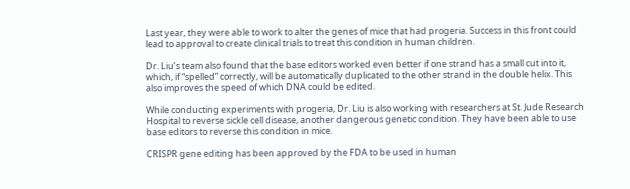Last year, they were able to work to alter the genes of mice that had progeria. Success in this front could lead to approval to create clinical trials to treat this condition in human children.

Dr. Liu’s team also found that the base editors worked even better if one strand has a small cut into it, which, if “spelled” correctly, will be automatically duplicated to the other strand in the double helix. This also improves the speed of which DNA could be edited.

While conducting experiments with progeria, Dr. Liu is also working with researchers at St. Jude Research Hospital to reverse sickle cell disease, another dangerous genetic condition. They have been able to use base editors to reverse this condition in mice.

CRISPR gene editing has been approved by the FDA to be used in human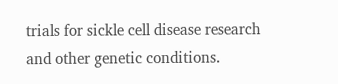trials for sickle cell disease research and other genetic conditions.